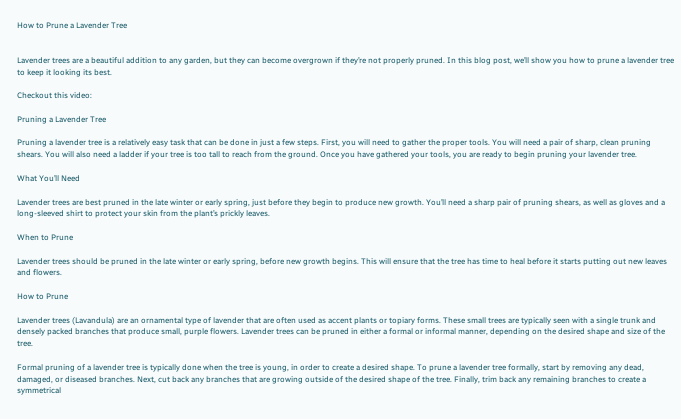How to Prune a Lavender Tree


Lavender trees are a beautiful addition to any garden, but they can become overgrown if they’re not properly pruned. In this blog post, we’ll show you how to prune a lavender tree to keep it looking its best.

Checkout this video:

Pruning a Lavender Tree

Pruning a lavender tree is a relatively easy task that can be done in just a few steps. First, you will need to gather the proper tools. You will need a pair of sharp, clean pruning shears. You will also need a ladder if your tree is too tall to reach from the ground. Once you have gathered your tools, you are ready to begin pruning your lavender tree.

What You’ll Need

Lavender trees are best pruned in the late winter or early spring, just before they begin to produce new growth. You’ll need a sharp pair of pruning shears, as well as gloves and a long-sleeved shirt to protect your skin from the plant’s prickly leaves.

When to Prune

Lavender trees should be pruned in the late winter or early spring, before new growth begins. This will ensure that the tree has time to heal before it starts putting out new leaves and flowers.

How to Prune

Lavender trees (Lavandula) are an ornamental type of lavender that are often used as accent plants or topiary forms. These small trees are typically seen with a single trunk and densely packed branches that produce small, purple flowers. Lavender trees can be pruned in either a formal or informal manner, depending on the desired shape and size of the tree.

Formal pruning of a lavender tree is typically done when the tree is young, in order to create a desired shape. To prune a lavender tree formally, start by removing any dead, damaged, or diseased branches. Next, cut back any branches that are growing outside of the desired shape of the tree. Finally, trim back any remaining branches to create a symmetrical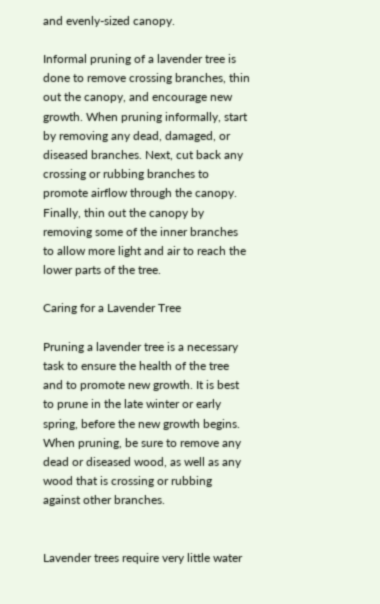and evenly-sized canopy.

Informal pruning of a lavender tree is done to remove crossing branches, thin out the canopy, and encourage new growth. When pruning informally, start by removing any dead, damaged, or diseased branches. Next, cut back any crossing or rubbing branches to promote airflow through the canopy. Finally, thin out the canopy by removing some of the inner branches to allow more light and air to reach the lower parts of the tree.

Caring for a Lavender Tree

Pruning a lavender tree is a necessary task to ensure the health of the tree and to promote new growth. It is best to prune in the late winter or early spring, before the new growth begins. When pruning, be sure to remove any dead or diseased wood, as well as any wood that is crossing or rubbing against other branches.


Lavender trees require very little water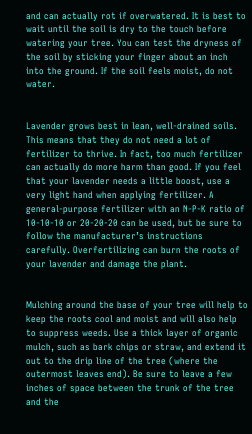and can actually rot if overwatered. It is best to wait until the soil is dry to the touch before watering your tree. You can test the dryness of the soil by sticking your finger about an inch into the ground. If the soil feels moist, do not water.


Lavender grows best in lean, well-drained soils. This means that they do not need a lot of fertilizer to thrive. In fact, too much fertilizer can actually do more harm than good. If you feel that your lavender needs a little boost, use a very light hand when applying fertilizer. A general-purpose fertilizer with an N-P-K ratio of 10-10-10 or 20-20-20 can be used, but be sure to follow the manufacturer’s instructions carefully. Overfertilizing can burn the roots of your lavender and damage the plant.


Mulching around the base of your tree will help to keep the roots cool and moist and will also help to suppress weeds. Use a thick layer of organic mulch, such as bark chips or straw, and extend it out to the drip line of the tree (where the outermost leaves end). Be sure to leave a few inches of space between the trunk of the tree and the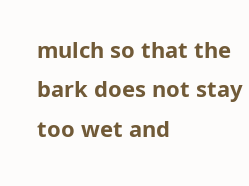mulch so that the bark does not stay too wet and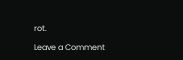rot.

Leave a Comment